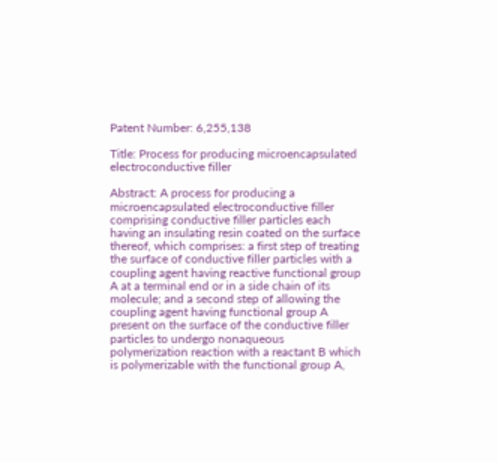Patent Number: 6,255,138

Title: Process for producing microencapsulated electroconductive filler

Abstract: A process for producing a microencapsulated electroconductive filler comprising conductive filler particles each having an insulating resin coated on the surface thereof, which comprises: a first step of treating the surface of conductive filler particles with a coupling agent having reactive functional group A at a terminal end or in a side chain of its molecule; and a second step of allowing the coupling agent having functional group A present on the surface of the conductive filler particles to undergo nonaqueous polymerization reaction with a reactant B which is polymerizable with the functional group A,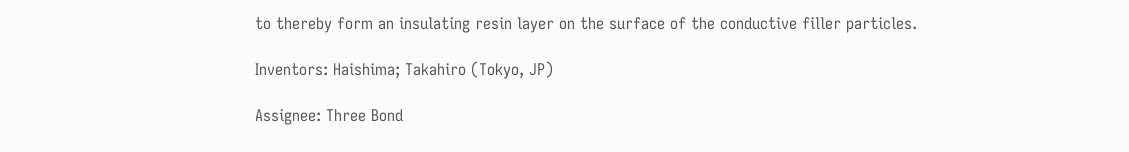to thereby form an insulating resin layer on the surface of the conductive filler particles.

Inventors: Haishima; Takahiro (Tokyo, JP)

Assignee: Three Bond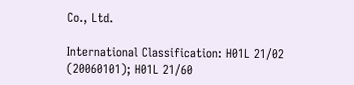Co., Ltd.

International Classification: H01L 21/02 (20060101); H01L 21/60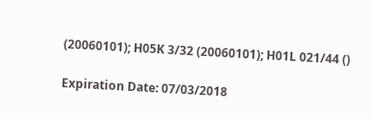(20060101); H05K 3/32 (20060101); H01L 021/44 ()

Expiration Date: 07/03/2018